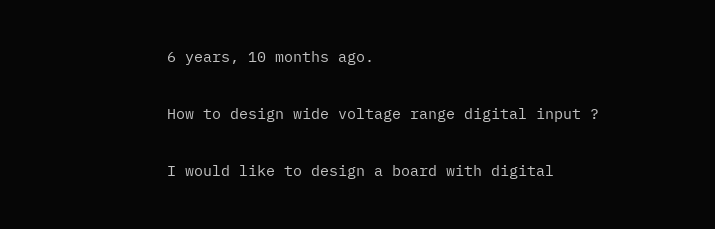6 years, 10 months ago.

How to design wide voltage range digital input ?

I would like to design a board with digital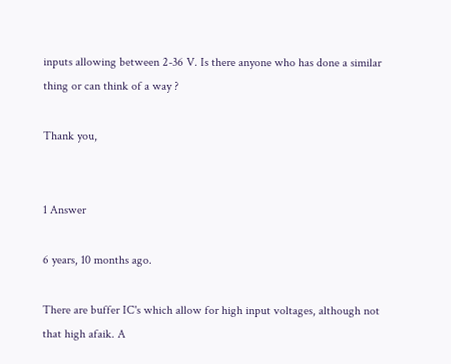inputs allowing between 2-36 V. Is there anyone who has done a similar thing or can think of a way ?

Thank you,


1 Answer

6 years, 10 months ago.

There are buffer IC's which allow for high input voltages, although not that high afaik. A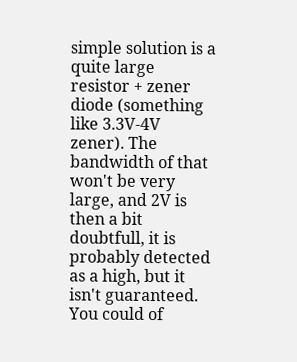simple solution is a quite large resistor + zener diode (something like 3.3V-4V zener). The bandwidth of that won't be very large, and 2V is then a bit doubtfull, it is probably detected as a high, but it isn't guaranteed. You could of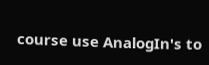course use AnalogIn's to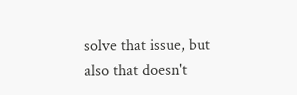solve that issue, but also that doesn't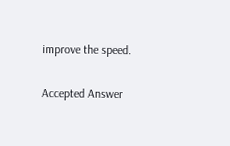improve the speed.

Accepted Answer